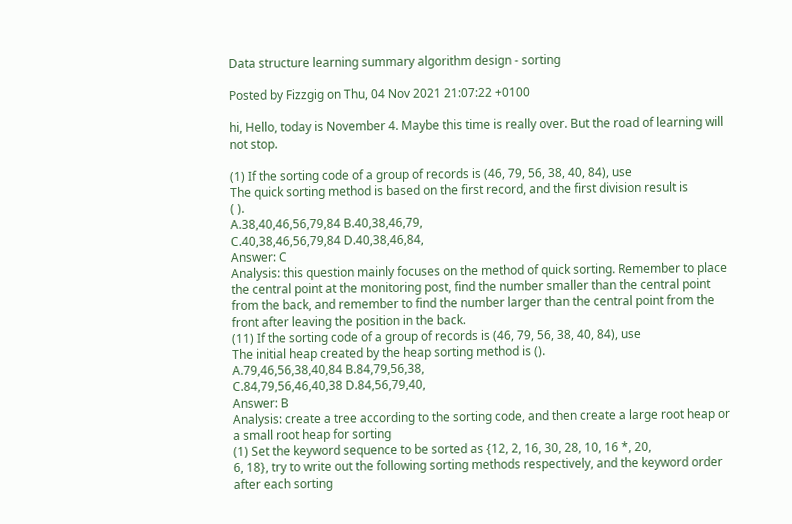Data structure learning summary algorithm design - sorting

Posted by Fizzgig on Thu, 04 Nov 2021 21:07:22 +0100

hi, Hello, today is November 4. Maybe this time is really over. But the road of learning will not stop.

(1) If the sorting code of a group of records is (46, 79, 56, 38, 40, 84), use
The quick sorting method is based on the first record, and the first division result is
( ).
A.38,40,46,56,79,84 B.40,38,46,79,
C.40,38,46,56,79,84 D.40,38,46,84,
Answer: C
Analysis: this question mainly focuses on the method of quick sorting. Remember to place the central point at the monitoring post, find the number smaller than the central point from the back, and remember to find the number larger than the central point from the front after leaving the position in the back.
(11) If the sorting code of a group of records is (46, 79, 56, 38, 40, 84), use
The initial heap created by the heap sorting method is ().
A.79,46,56,38,40,84 B.84,79,56,38,
C.84,79,56,46,40,38 D.84,56,79,40,
Answer: B
Analysis: create a tree according to the sorting code, and then create a large root heap or a small root heap for sorting
(1) Set the keyword sequence to be sorted as {12, 2, 16, 30, 28, 10, 16 *, 20,
6, 18}, try to write out the following sorting methods respectively, and the keyword order after each sorting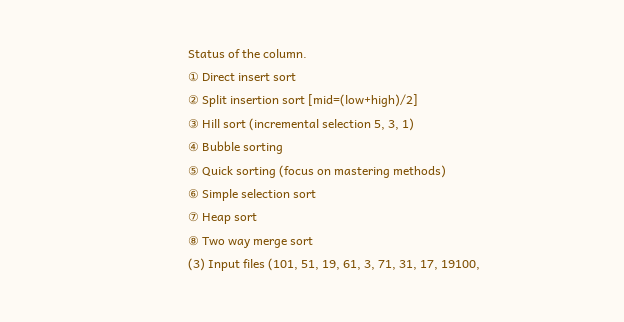Status of the column.
① Direct insert sort
② Split insertion sort [mid=(low+high)/2]
③ Hill sort (incremental selection 5, 3, 1)
④ Bubble sorting
⑤ Quick sorting (focus on mastering methods)
⑥ Simple selection sort
⑦ Heap sort
⑧ Two way merge sort
(3) Input files (101, 51, 19, 61, 3, 71, 31, 17, 19100,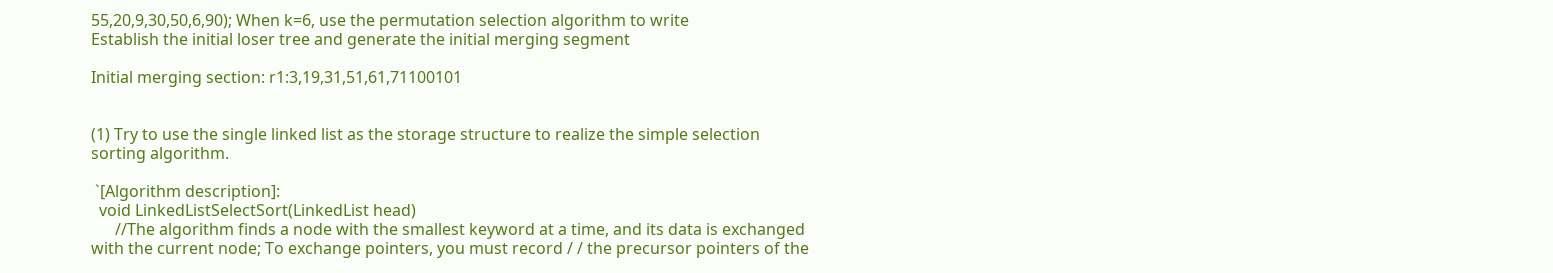55,20,9,30,50,6,90); When k=6, use the permutation selection algorithm to write
Establish the initial loser tree and generate the initial merging segment

Initial merging section: r1:3,19,31,51,61,71100101


(1) Try to use the single linked list as the storage structure to realize the simple selection sorting algorithm.

 `[Algorithm description]:
  void LinkedListSelectSort(LinkedList head)
      //The algorithm finds a node with the smallest keyword at a time, and its data is exchanged with the current node; To exchange pointers, you must record / / the precursor pointers of the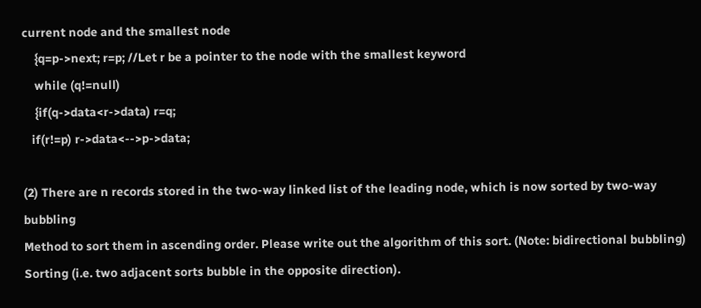current node and the smallest node
    {q=p->next; r=p; //Let r be a pointer to the node with the smallest keyword
    while (q!=null)
    {if(q->data<r->data) r=q;
   if(r!=p) r->data<-->p->data;

(2) There are n records stored in the two-way linked list of the leading node, which is now sorted by two-way bubbling
Method to sort them in ascending order. Please write out the algorithm of this sort. (Note: bidirectional bubbling)
Sorting (i.e. two adjacent sorts bubble in the opposite direction).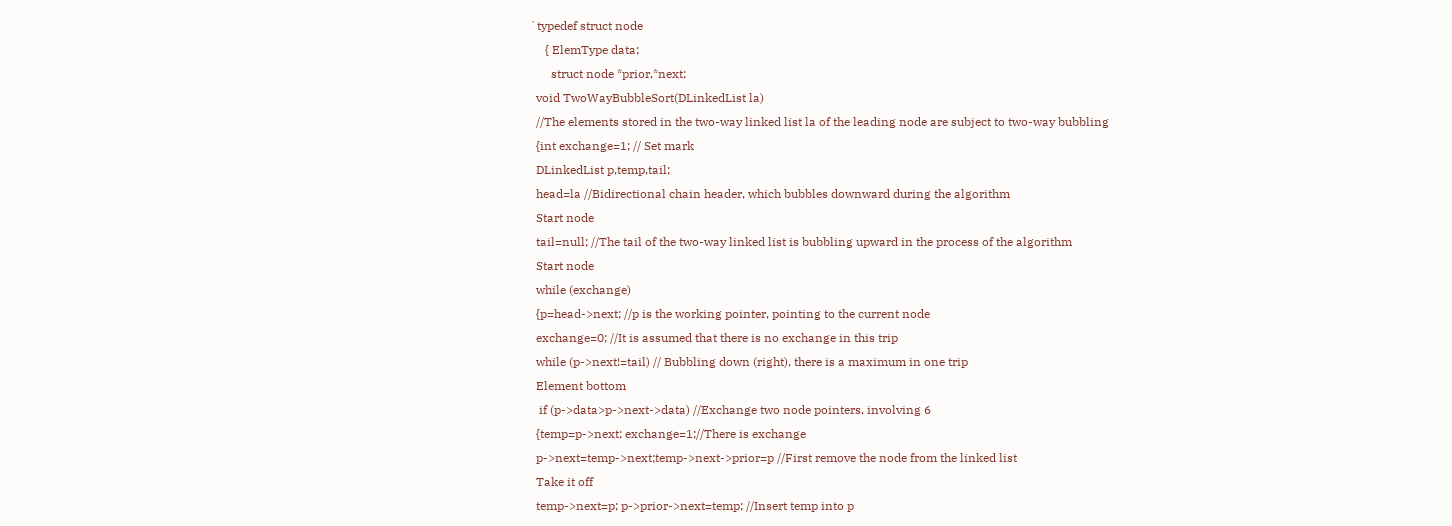`typedef struct node
     { ElemType data;
       struct node *prior,*next;
  void TwoWayBubbleSort(DLinkedList la)
  //The elements stored in the two-way linked list la of the leading node are subject to two-way bubbling
  {int exchange=1; // Set mark
  DLinkedList p,temp,tail;
  head=la //Bidirectional chain header, which bubbles downward during the algorithm
  Start node
  tail=null; //The tail of the two-way linked list is bubbling upward in the process of the algorithm
  Start node
  while (exchange)
  {p=head->next; //p is the working pointer, pointing to the current node
  exchange=0; //It is assumed that there is no exchange in this trip
  while (p->next!=tail) // Bubbling down (right), there is a maximum in one trip
  Element bottom
   if (p->data>p->next->data) //Exchange two node pointers, involving 6
  {temp=p->next; exchange=1;//There is exchange
  p->next=temp->next;temp->next->prior=p //First remove the node from the linked list
  Take it off
  temp->next=p; p->prior->next=temp; //Insert temp into p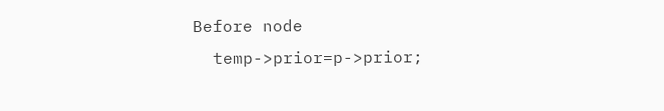Before node
  temp->prior=p->prior;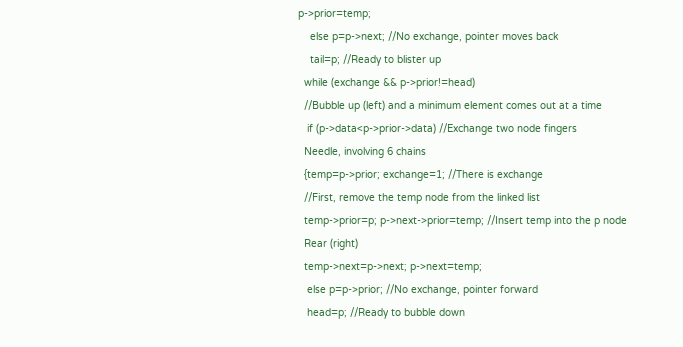p->prior=temp;
    else p=p->next; //No exchange, pointer moves back
    tail=p; //Ready to blister up
  while (exchange && p->prior!=head)
  //Bubble up (left) and a minimum element comes out at a time
   if (p->data<p->prior->data) //Exchange two node fingers
  Needle, involving 6 chains
  {temp=p->prior; exchange=1; //There is exchange
  //First, remove the temp node from the linked list
  temp->prior=p; p->next->prior=temp; //Insert temp into the p node
  Rear (right)
  temp->next=p->next; p->next=temp;
   else p=p->prior; //No exchange, pointer forward
   head=p; //Ready to bubble down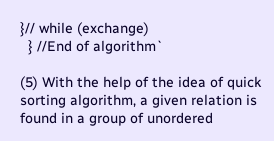}// while (exchange)
  } //End of algorithm`

(5) With the help of the idea of quick sorting algorithm, a given relation is found in a group of unordered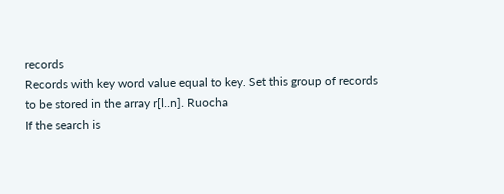records
Records with key word value equal to key. Set this group of records to be stored in the array r[l..n]. Ruocha
If the search is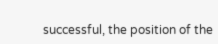successful, the position of the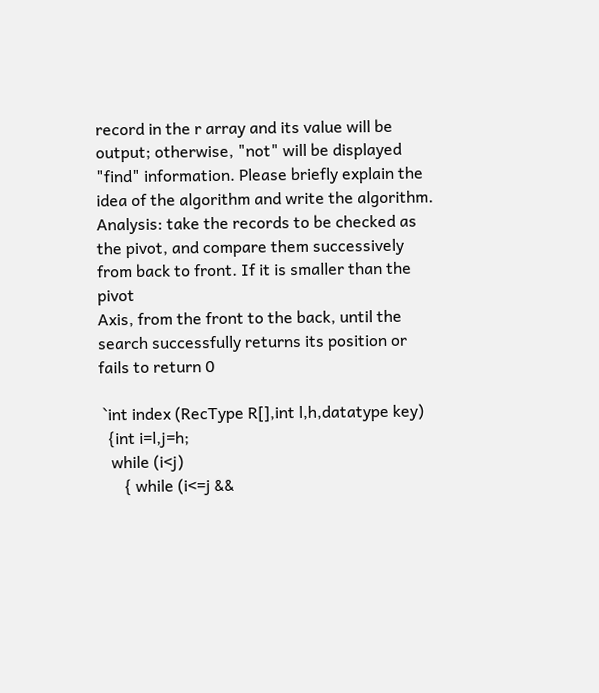record in the r array and its value will be output; otherwise, "not" will be displayed
"find" information. Please briefly explain the idea of the algorithm and write the algorithm.
Analysis: take the records to be checked as the pivot, and compare them successively from back to front. If it is smaller than the pivot
Axis, from the front to the back, until the search successfully returns its position or fails to return 0

 `int index (RecType R[],int l,h,datatype key)
  {int i=l,j=h;
   while (i<j)
      { while (i<=j &&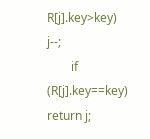R[j].key>key) j--;
        if (R[j].key==key) return j;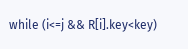while (i<=j && R[i].key<key)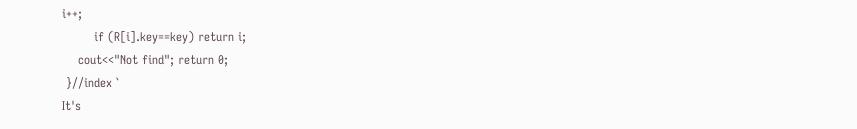i++;
        if (R[i].key==key) return i;
    cout<<"Not find"; return 0;
 }//index `
It's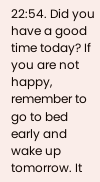22:54. Did you have a good time today? If you are not happy, remember to go to bed early and wake up tomorrow. It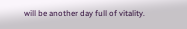will be another day full of vitality.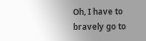Oh, I have to bravely go to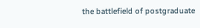the battlefield of postgraduate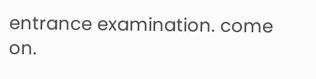entrance examination. come on.